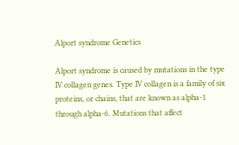Alport syndrome Genetics

Alport syndrome is caused by mutations in the type IV collagen genes. Type IV collagen is a family of six proteins, or chains, that are known as alpha-1 through alpha-6. Mutations that affect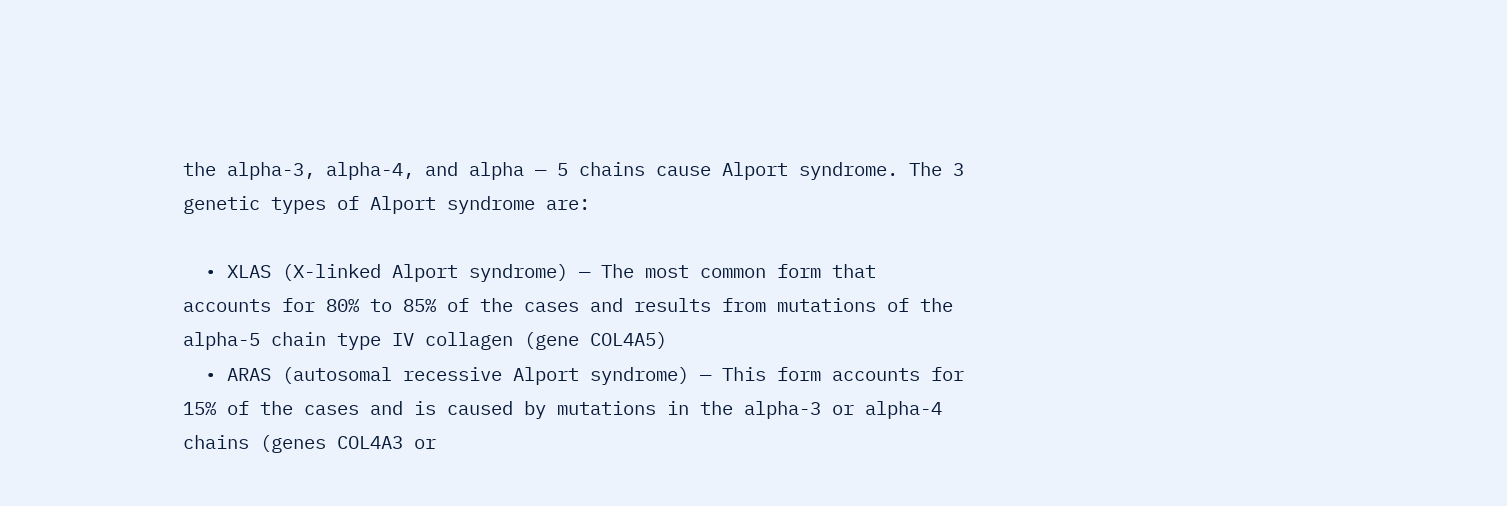the alpha-3, alpha-4, and alpha — 5 chains cause Alport syndrome. The 3 genetic types of Alport syndrome are:

  • XLAS (X-linked Alport syndrome) — The most common form that accounts for 80% to 85% of the cases and results from mutations of the alpha-5 chain type IV collagen (gene COL4A5)
  • ARAS (autosomal recessive Alport syndrome) — This form accounts for 15% of the cases and is caused by mutations in the alpha-3 or alpha-4 chains (genes COL4A3 or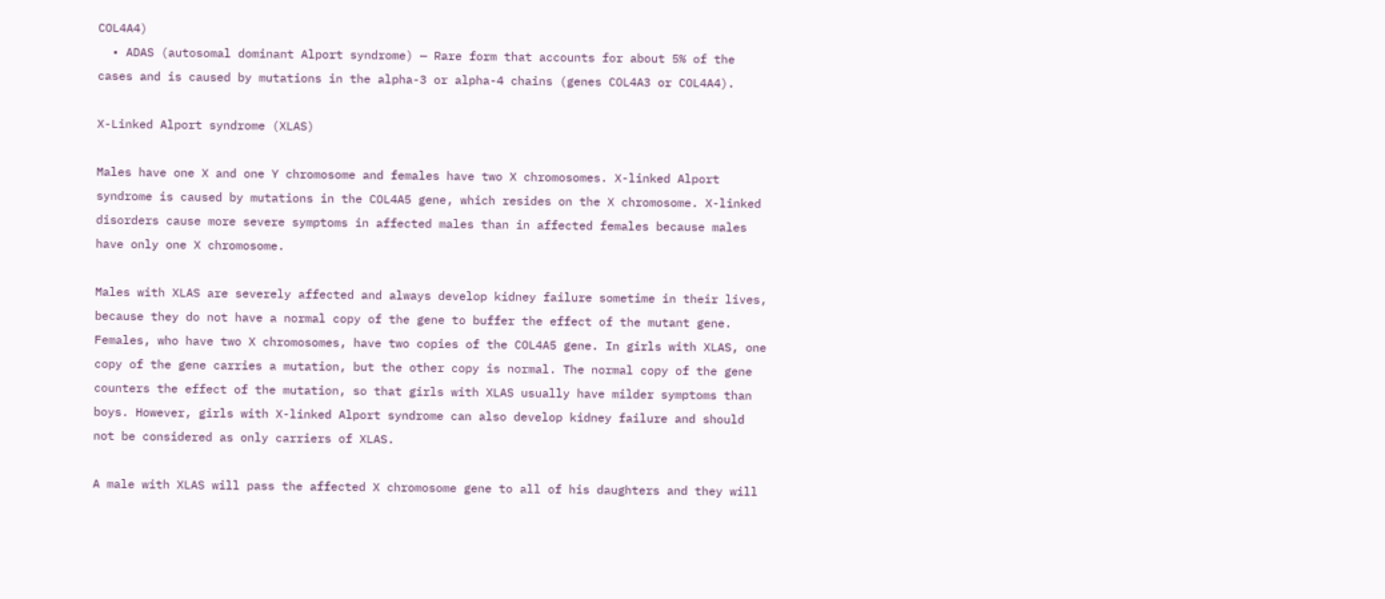COL4A4)
  • ADAS (autosomal dominant Alport syndrome) — Rare form that accounts for about 5% of the cases and is caused by mutations in the alpha-3 or alpha-4 chains (genes COL4A3 or COL4A4).

X-Linked Alport syndrome (XLAS)

Males have one X and one Y chromosome and females have two X chromosomes. X-linked Alport syndrome is caused by mutations in the COL4A5 gene, which resides on the X chromosome. X-linked disorders cause more severe symptoms in affected males than in affected females because males have only one X chromosome.

Males with XLAS are severely affected and always develop kidney failure sometime in their lives, because they do not have a normal copy of the gene to buffer the effect of the mutant gene. Females, who have two X chromosomes, have two copies of the COL4A5 gene. In girls with XLAS, one copy of the gene carries a mutation, but the other copy is normal. The normal copy of the gene counters the effect of the mutation, so that girls with XLAS usually have milder symptoms than boys. However, girls with X-linked Alport syndrome can also develop kidney failure and should not be considered as only carriers of XLAS.

A male with XLAS will pass the affected X chromosome gene to all of his daughters and they will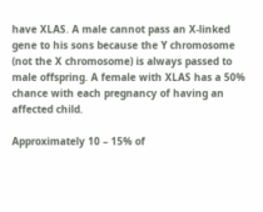have XLAS. A male cannot pass an X-linked gene to his sons because the Y chromosome (not the X chromosome) is always passed to male offspring. A female with XLAS has a 50% chance with each pregnancy of having an affected child.

Approximately 10 – 15% of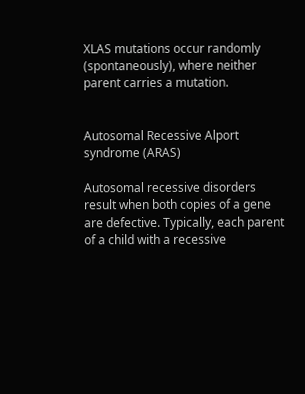XLAS mutations occur randomly (spontaneously), where neither parent carries a mutation.


Autosomal Recessive Alport syndrome (ARAS)

Autosomal recessive disorders result when both copies of a gene are defective. Typically, each parent of a child with a recessive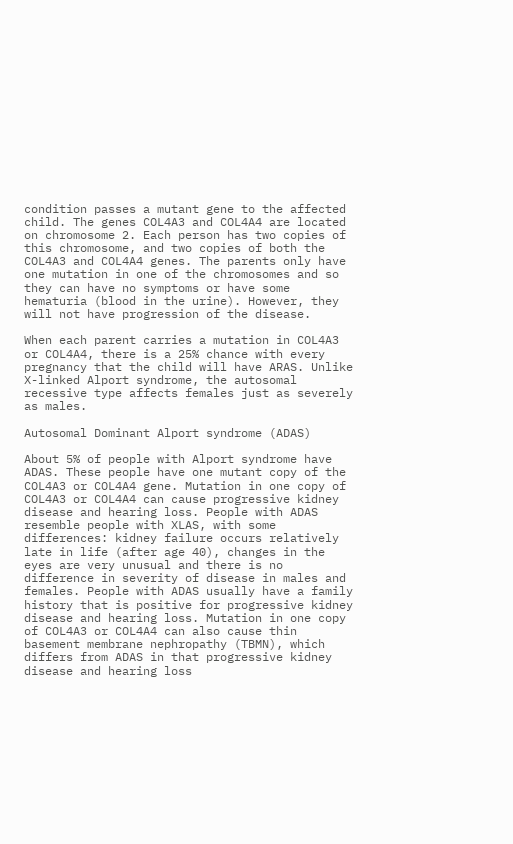condition passes a mutant gene to the affected child. The genes COL4A3 and COL4A4 are located on chromosome 2. Each person has two copies of this chromosome, and two copies of both the COL4A3 and COL4A4 genes. The parents only have one mutation in one of the chromosomes and so they can have no symptoms or have some hematuria (blood in the urine). However, they will not have progression of the disease.

When each parent carries a mutation in COL4A3 or COL4A4, there is a 25% chance with every pregnancy that the child will have ARAS. Unlike X-linked Alport syndrome, the autosomal recessive type affects females just as severely as males.

Autosomal Dominant Alport syndrome (ADAS)

About 5% of people with Alport syndrome have ADAS. These people have one mutant copy of the COL4A3 or COL4A4 gene. Mutation in one copy of COL4A3 or COL4A4 can cause progressive kidney disease and hearing loss. People with ADAS resemble people with XLAS, with some differences: kidney failure occurs relatively late in life (after age 40), changes in the eyes are very unusual and there is no difference in severity of disease in males and females. People with ADAS usually have a family history that is positive for progressive kidney disease and hearing loss. Mutation in one copy of COL4A3 or COL4A4 can also cause thin basement membrane nephropathy (TBMN), which differs from ADAS in that progressive kidney disease and hearing loss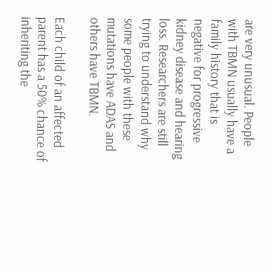are very unusual. People with TBMN usually have a family history that is negative for progressive kidney disease and hearing loss. Researchers are still trying to understand why some people with these mutations have ADAS and others have TBMN.

Each child of an affected parent has a 50% chance of inheriting the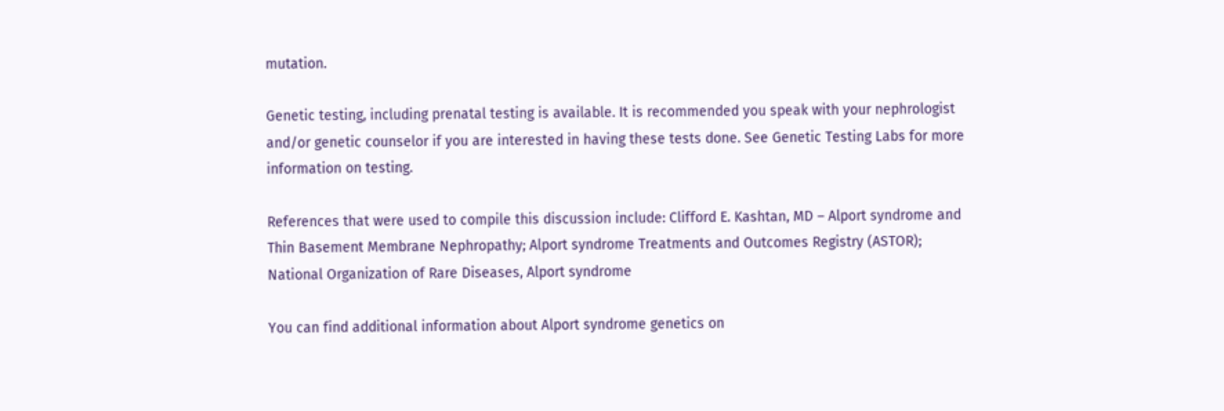mutation.

Genetic testing, including prenatal testing is available. It is recommended you speak with your nephrologist and/or genetic counselor if you are interested in having these tests done. See Genetic Testing Labs for more information on testing.

References that were used to compile this discussion include: Clifford E. Kashtan, MD – Alport syndrome and Thin Basement Membrane Nephropathy; Alport syndrome Treatments and Outcomes Registry (ASTOR); National Organization of Rare Diseases, Alport syndrome

You can find additional information about Alport syndrome genetics on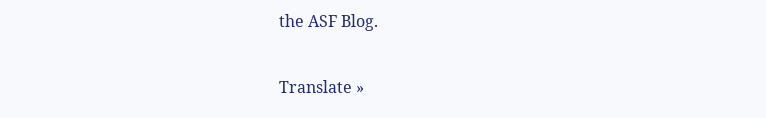the ASF Blog.

Translate »